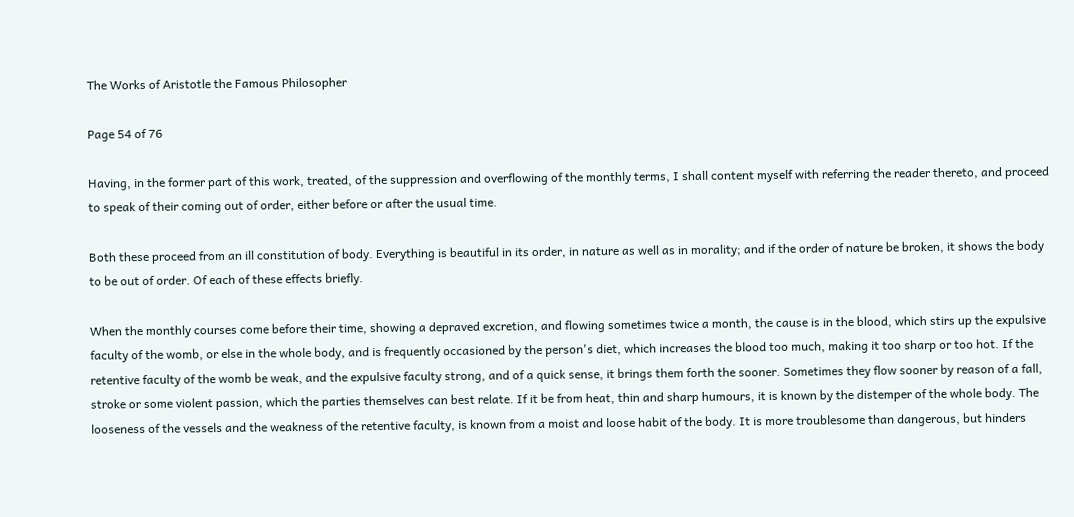The Works of Aristotle the Famous Philosopher

Page 54 of 76

Having, in the former part of this work, treated, of the suppression and overflowing of the monthly terms, I shall content myself with referring the reader thereto, and proceed to speak of their coming out of order, either before or after the usual time.

Both these proceed from an ill constitution of body. Everything is beautiful in its order, in nature as well as in morality; and if the order of nature be broken, it shows the body to be out of order. Of each of these effects briefly.

When the monthly courses come before their time, showing a depraved excretion, and flowing sometimes twice a month, the cause is in the blood, which stirs up the expulsive faculty of the womb, or else in the whole body, and is frequently occasioned by the person's diet, which increases the blood too much, making it too sharp or too hot. If the retentive faculty of the womb be weak, and the expulsive faculty strong, and of a quick sense, it brings them forth the sooner. Sometimes they flow sooner by reason of a fall, stroke or some violent passion, which the parties themselves can best relate. If it be from heat, thin and sharp humours, it is known by the distemper of the whole body. The looseness of the vessels and the weakness of the retentive faculty, is known from a moist and loose habit of the body. It is more troublesome than dangerous, but hinders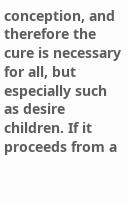conception, and therefore the cure is necessary for all, but especially such as desire children. If it proceeds from a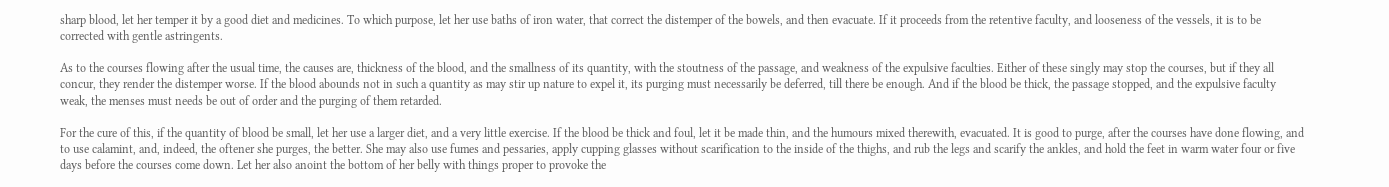sharp blood, let her temper it by a good diet and medicines. To which purpose, let her use baths of iron water, that correct the distemper of the bowels, and then evacuate. If it proceeds from the retentive faculty, and looseness of the vessels, it is to be corrected with gentle astringents.

As to the courses flowing after the usual time, the causes are, thickness of the blood, and the smallness of its quantity, with the stoutness of the passage, and weakness of the expulsive faculties. Either of these singly may stop the courses, but if they all concur, they render the distemper worse. If the blood abounds not in such a quantity as may stir up nature to expel it, its purging must necessarily be deferred, till there be enough. And if the blood be thick, the passage stopped, and the expulsive faculty weak, the menses must needs be out of order and the purging of them retarded.

For the cure of this, if the quantity of blood be small, let her use a larger diet, and a very little exercise. If the blood be thick and foul, let it be made thin, and the humours mixed therewith, evacuated. It is good to purge, after the courses have done flowing, and to use calamint, and, indeed, the oftener she purges, the better. She may also use fumes and pessaries, apply cupping glasses without scarification to the inside of the thighs, and rub the legs and scarify the ankles, and hold the feet in warm water four or five days before the courses come down. Let her also anoint the bottom of her belly with things proper to provoke the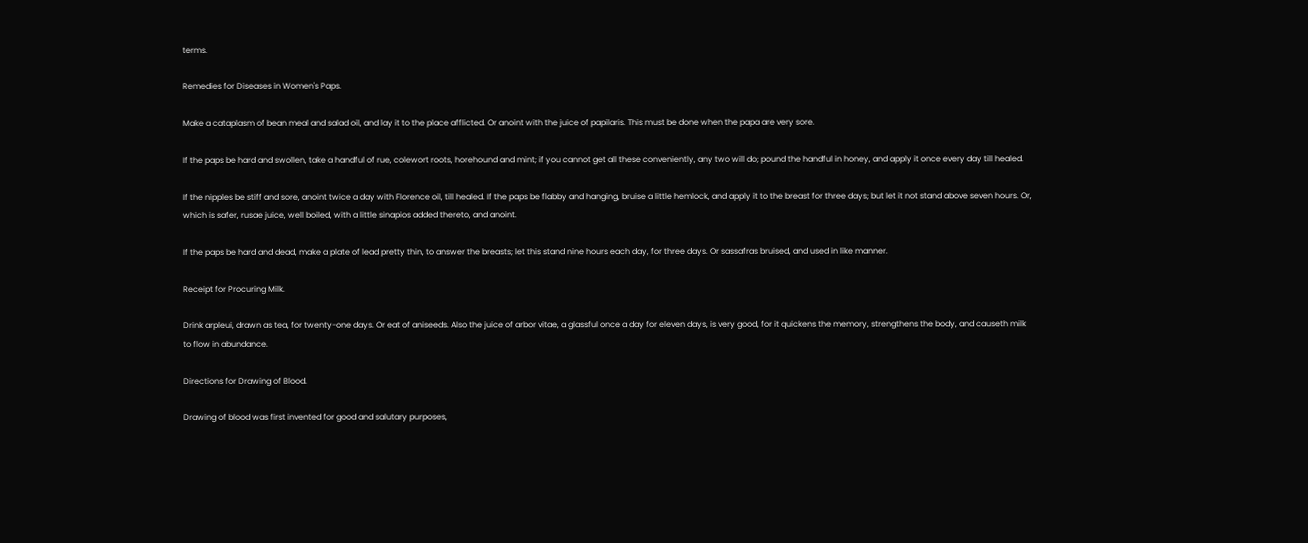terms.

Remedies for Diseases in Women's Paps.

Make a cataplasm of bean meal and salad oil, and lay it to the place afflicted. Or anoint with the juice of papilaris. This must be done when the papa are very sore.

If the paps be hard and swollen, take a handful of rue, colewort roots, horehound and mint; if you cannot get all these conveniently, any two will do; pound the handful in honey, and apply it once every day till healed.

If the nipples be stiff and sore, anoint twice a day with Florence oil, till healed. If the paps be flabby and hanging, bruise a little hemlock, and apply it to the breast for three days; but let it not stand above seven hours. Or, which is safer, rusae juice, well boiled, with a little sinapios added thereto, and anoint.

If the paps be hard and dead, make a plate of lead pretty thin, to answer the breasts; let this stand nine hours each day, for three days. Or sassafras bruised, and used in like manner.

Receipt for Procuring Milk.

Drink arpleui, drawn as tea, for twenty-one days. Or eat of aniseeds. Also the juice of arbor vitae, a glassful once a day for eleven days, is very good, for it quickens the memory, strengthens the body, and causeth milk to flow in abundance.

Directions for Drawing of Blood.

Drawing of blood was first invented for good and salutary purposes,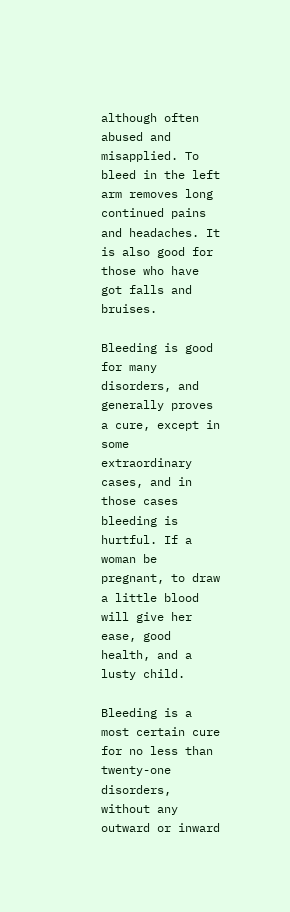although often abused and misapplied. To bleed in the left arm removes long continued pains and headaches. It is also good for those who have got falls and bruises.

Bleeding is good for many disorders, and generally proves a cure, except in some extraordinary cases, and in those cases bleeding is hurtful. If a woman be pregnant, to draw a little blood will give her ease, good health, and a lusty child.

Bleeding is a most certain cure for no less than twenty-one disorders, without any outward or inward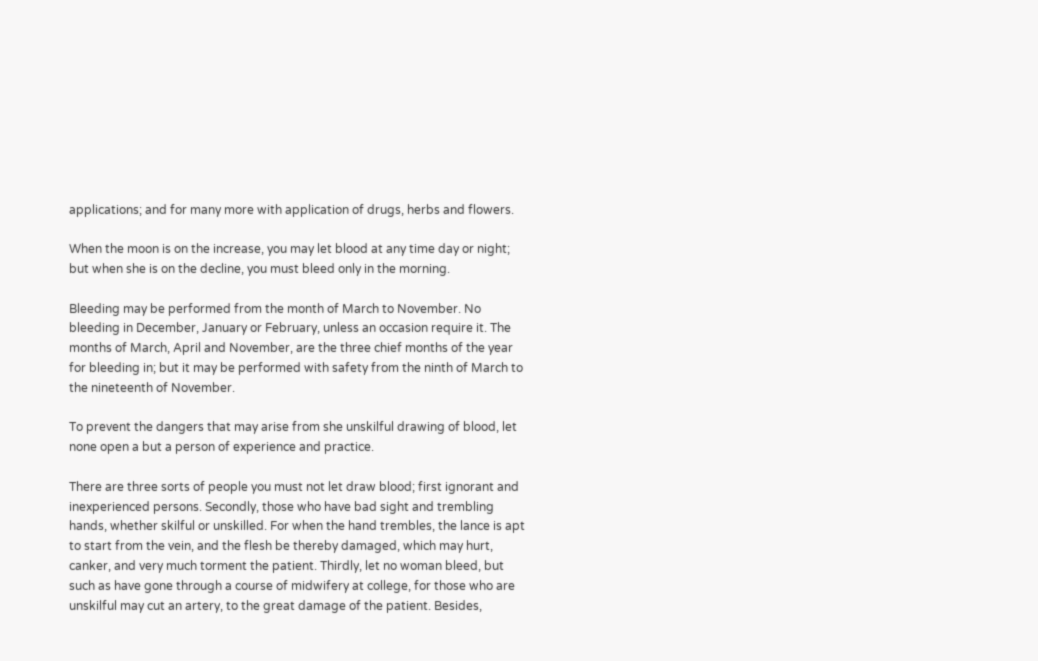applications; and for many more with application of drugs, herbs and flowers.

When the moon is on the increase, you may let blood at any time day or night; but when she is on the decline, you must bleed only in the morning.

Bleeding may be performed from the month of March to November. No bleeding in December, January or February, unless an occasion require it. The months of March, April and November, are the three chief months of the year for bleeding in; but it may be performed with safety from the ninth of March to the nineteenth of November.

To prevent the dangers that may arise from she unskilful drawing of blood, let none open a but a person of experience and practice.

There are three sorts of people you must not let draw blood; first ignorant and inexperienced persons. Secondly, those who have bad sight and trembling hands, whether skilful or unskilled. For when the hand trembles, the lance is apt to start from the vein, and the flesh be thereby damaged, which may hurt, canker, and very much torment the patient. Thirdly, let no woman bleed, but such as have gone through a course of midwifery at college, for those who are unskilful may cut an artery, to the great damage of the patient. Besides,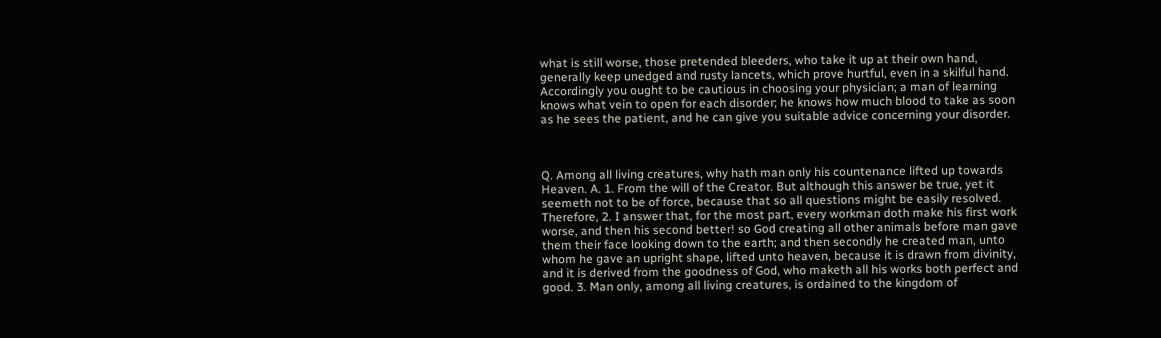what is still worse, those pretended bleeders, who take it up at their own hand, generally keep unedged and rusty lancets, which prove hurtful, even in a skilful hand. Accordingly you ought to be cautious in choosing your physician; a man of learning knows what vein to open for each disorder; he knows how much blood to take as soon as he sees the patient, and he can give you suitable advice concerning your disorder.



Q. Among all living creatures, why hath man only his countenance lifted up towards Heaven. A. 1. From the will of the Creator. But although this answer be true, yet it seemeth not to be of force, because that so all questions might be easily resolved. Therefore, 2. I answer that, for the most part, every workman doth make his first work worse, and then his second better! so God creating all other animals before man gave them their face looking down to the earth; and then secondly he created man, unto whom he gave an upright shape, lifted unto heaven, because it is drawn from divinity, and it is derived from the goodness of God, who maketh all his works both perfect and good. 3. Man only, among all living creatures, is ordained to the kingdom of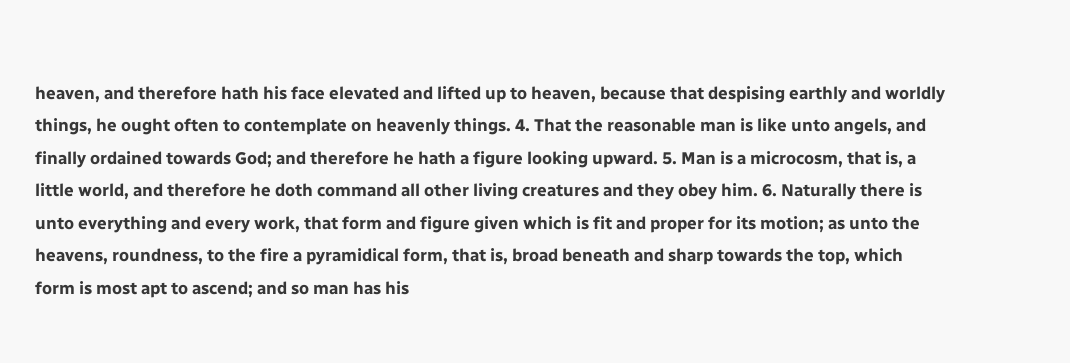heaven, and therefore hath his face elevated and lifted up to heaven, because that despising earthly and worldly things, he ought often to contemplate on heavenly things. 4. That the reasonable man is like unto angels, and finally ordained towards God; and therefore he hath a figure looking upward. 5. Man is a microcosm, that is, a little world, and therefore he doth command all other living creatures and they obey him. 6. Naturally there is unto everything and every work, that form and figure given which is fit and proper for its motion; as unto the heavens, roundness, to the fire a pyramidical form, that is, broad beneath and sharp towards the top, which form is most apt to ascend; and so man has his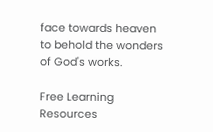face towards heaven to behold the wonders of God's works.

Free Learning Resources